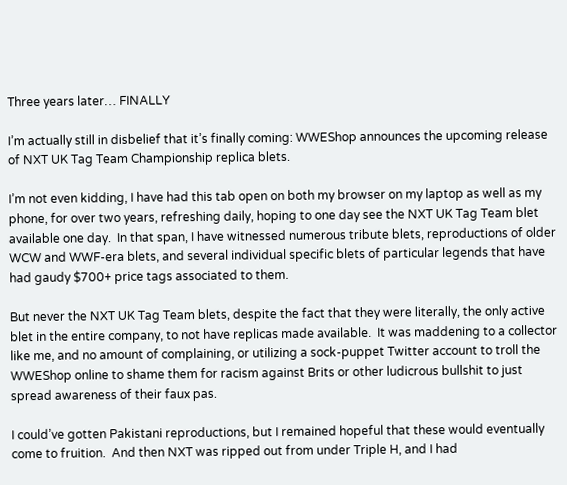Three years later… FINALLY

I’m actually still in disbelief that it’s finally coming: WWEShop announces the upcoming release of NXT UK Tag Team Championship replica blets.

I’m not even kidding, I have had this tab open on both my browser on my laptop as well as my phone, for over two years, refreshing daily, hoping to one day see the NXT UK Tag Team blet available one day.  In that span, I have witnessed numerous tribute blets, reproductions of older WCW and WWF-era blets, and several individual specific blets of particular legends that have had gaudy $700+ price tags associated to them.

But never the NXT UK Tag Team blets, despite the fact that they were literally, the only active blet in the entire company, to not have replicas made available.  It was maddening to a collector like me, and no amount of complaining, or utilizing a sock-puppet Twitter account to troll the WWEShop online to shame them for racism against Brits or other ludicrous bullshit to just spread awareness of their faux pas.

I could’ve gotten Pakistani reproductions, but I remained hopeful that these would eventually come to fruition.  And then NXT was ripped out from under Triple H, and I had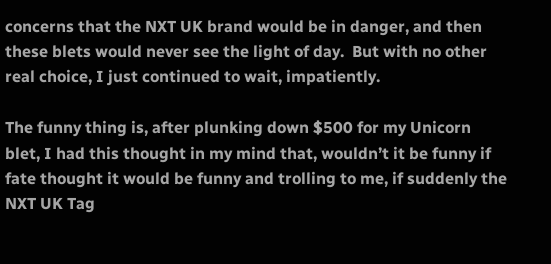concerns that the NXT UK brand would be in danger, and then these blets would never see the light of day.  But with no other real choice, I just continued to wait, impatiently.

The funny thing is, after plunking down $500 for my Unicorn blet, I had this thought in my mind that, wouldn’t it be funny if fate thought it would be funny and trolling to me, if suddenly the NXT UK Tag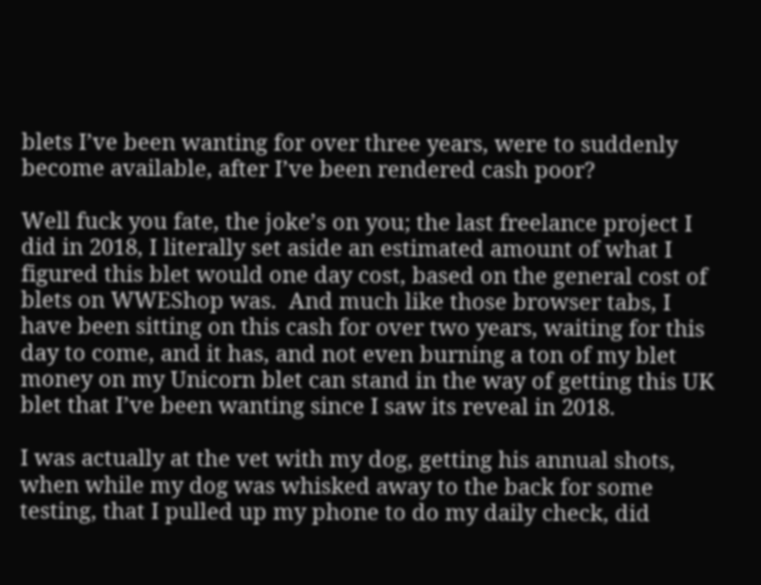blets I’ve been wanting for over three years, were to suddenly become available, after I’ve been rendered cash poor?

Well fuck you fate, the joke’s on you; the last freelance project I did in 2018, I literally set aside an estimated amount of what I figured this blet would one day cost, based on the general cost of blets on WWEShop was.  And much like those browser tabs, I have been sitting on this cash for over two years, waiting for this day to come, and it has, and not even burning a ton of my blet money on my Unicorn blet can stand in the way of getting this UK blet that I’ve been wanting since I saw its reveal in 2018.

I was actually at the vet with my dog, getting his annual shots, when while my dog was whisked away to the back for some testing, that I pulled up my phone to do my daily check, did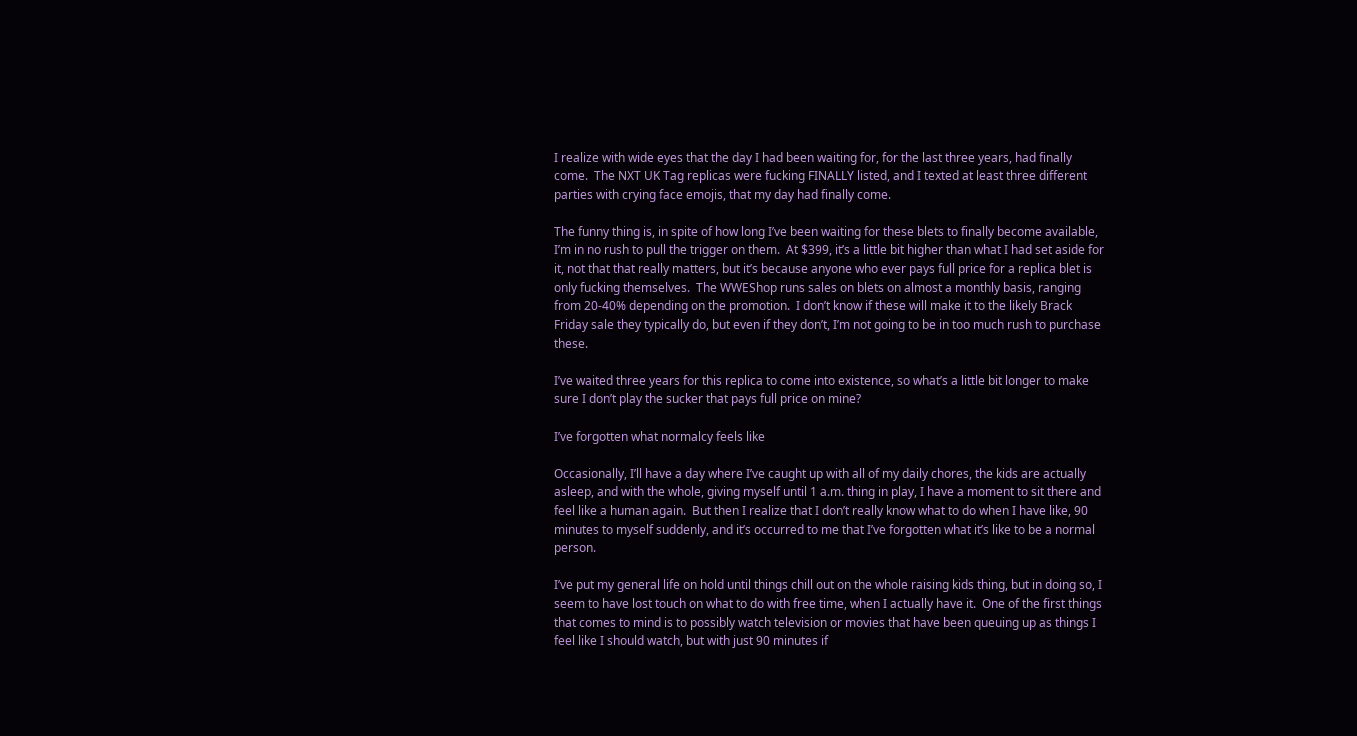I realize with wide eyes that the day I had been waiting for, for the last three years, had finally come.  The NXT UK Tag replicas were fucking FINALLY listed, and I texted at least three different parties with crying face emojis, that my day had finally come.

The funny thing is, in spite of how long I’ve been waiting for these blets to finally become available, I’m in no rush to pull the trigger on them.  At $399, it’s a little bit higher than what I had set aside for it, not that that really matters, but it’s because anyone who ever pays full price for a replica blet is only fucking themselves.  The WWEShop runs sales on blets on almost a monthly basis, ranging from 20-40% depending on the promotion.  I don’t know if these will make it to the likely Brack Friday sale they typically do, but even if they don’t, I’m not going to be in too much rush to purchase these.

I’ve waited three years for this replica to come into existence, so what’s a little bit longer to make sure I don’t play the sucker that pays full price on mine?

I’ve forgotten what normalcy feels like

Occasionally, I’ll have a day where I’ve caught up with all of my daily chores, the kids are actually asleep, and with the whole, giving myself until 1 a.m. thing in play, I have a moment to sit there and feel like a human again.  But then I realize that I don’t really know what to do when I have like, 90 minutes to myself suddenly, and it’s occurred to me that I’ve forgotten what it’s like to be a normal person.

I’ve put my general life on hold until things chill out on the whole raising kids thing, but in doing so, I seem to have lost touch on what to do with free time, when I actually have it.  One of the first things that comes to mind is to possibly watch television or movies that have been queuing up as things I feel like I should watch, but with just 90 minutes if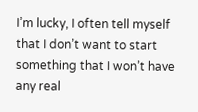I’m lucky, I often tell myself that I don’t want to start something that I won’t have any real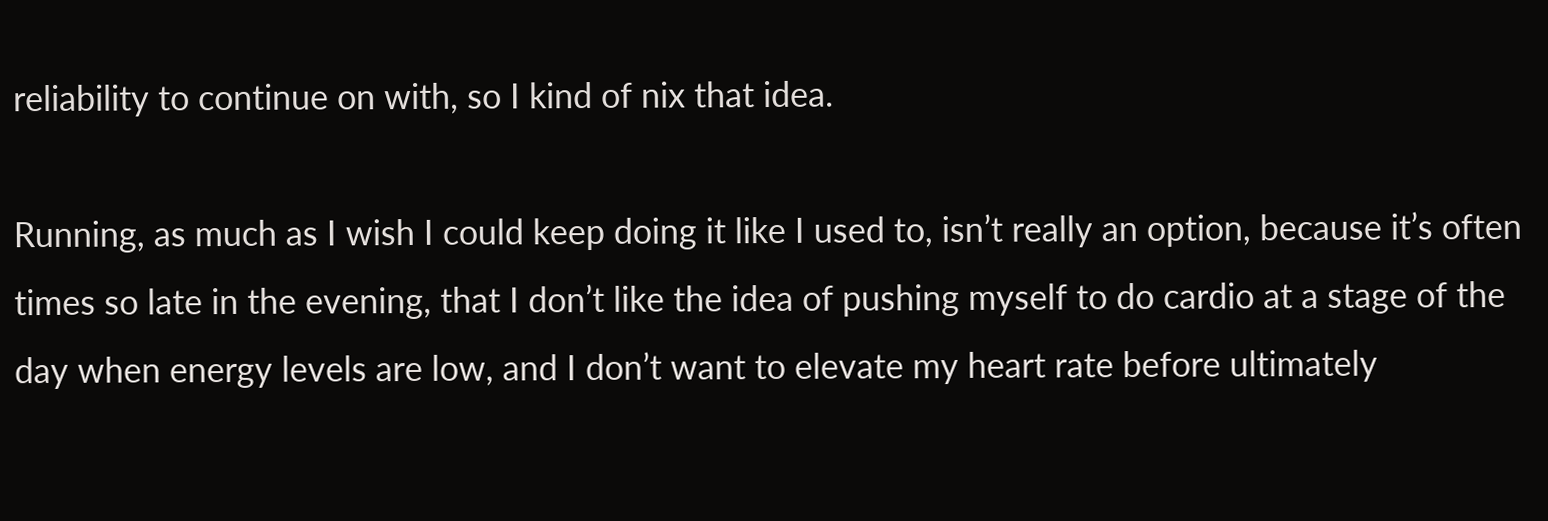reliability to continue on with, so I kind of nix that idea.

Running, as much as I wish I could keep doing it like I used to, isn’t really an option, because it’s often times so late in the evening, that I don’t like the idea of pushing myself to do cardio at a stage of the day when energy levels are low, and I don’t want to elevate my heart rate before ultimately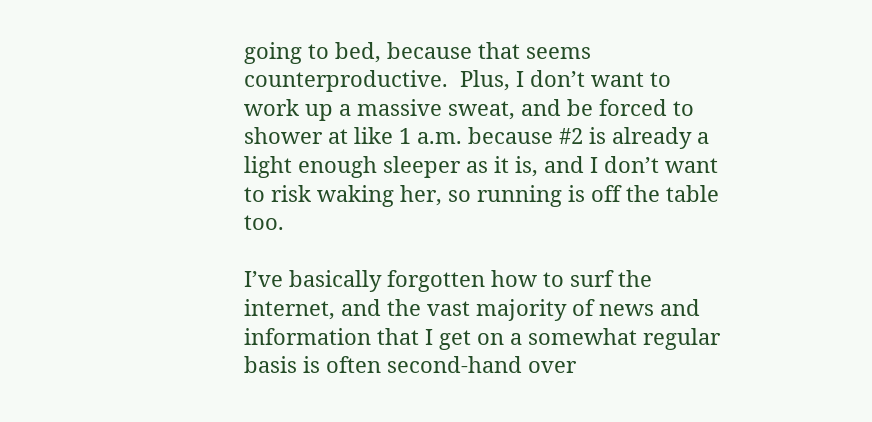going to bed, because that seems counterproductive.  Plus, I don’t want to work up a massive sweat, and be forced to shower at like 1 a.m. because #2 is already a light enough sleeper as it is, and I don’t want to risk waking her, so running is off the table too.

I’ve basically forgotten how to surf the internet, and the vast majority of news and information that I get on a somewhat regular basis is often second-hand over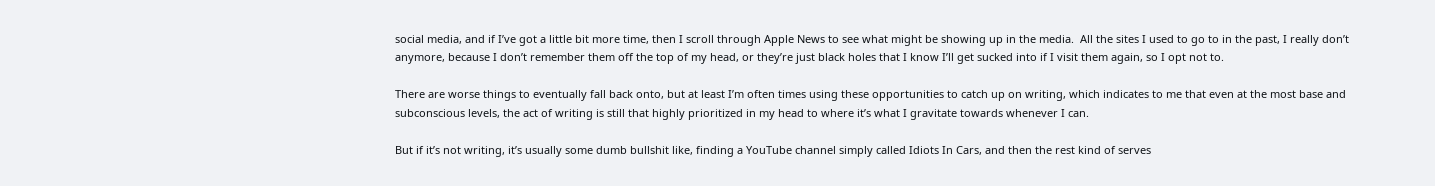social media, and if I’ve got a little bit more time, then I scroll through Apple News to see what might be showing up in the media.  All the sites I used to go to in the past, I really don’t anymore, because I don’t remember them off the top of my head, or they’re just black holes that I know I’ll get sucked into if I visit them again, so I opt not to.

There are worse things to eventually fall back onto, but at least I’m often times using these opportunities to catch up on writing, which indicates to me that even at the most base and subconscious levels, the act of writing is still that highly prioritized in my head to where it’s what I gravitate towards whenever I can.

But if it’s not writing, it’s usually some dumb bullshit like, finding a YouTube channel simply called Idiots In Cars, and then the rest kind of serves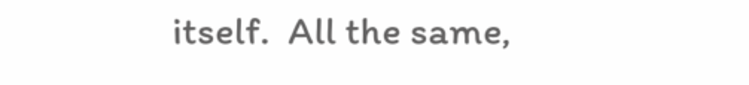itself.  All the same,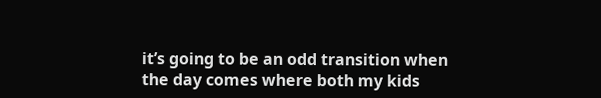it’s going to be an odd transition when the day comes where both my kids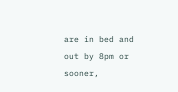are in bed and out by 8pm or sooner,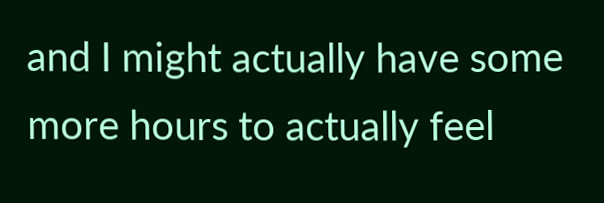and I might actually have some more hours to actually feel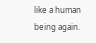like a human being again.